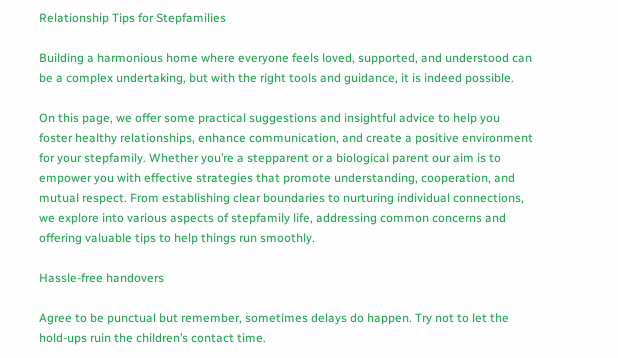Relationship Tips for Stepfamilies

Building a harmonious home where everyone feels loved, supported, and understood can be a complex undertaking, but with the right tools and guidance, it is indeed possible.

On this page, we offer some practical suggestions and insightful advice to help you foster healthy relationships, enhance communication, and create a positive environment for your stepfamily. Whether you’re a stepparent or a biological parent our aim is to empower you with effective strategies that promote understanding, cooperation, and mutual respect. From establishing clear boundaries to nurturing individual connections, we explore into various aspects of stepfamily life, addressing common concerns and offering valuable tips to help things run smoothly.

Hassle-free handovers

Agree to be punctual but remember, sometimes delays do happen. Try not to let the hold-ups ruin the children’s contact time.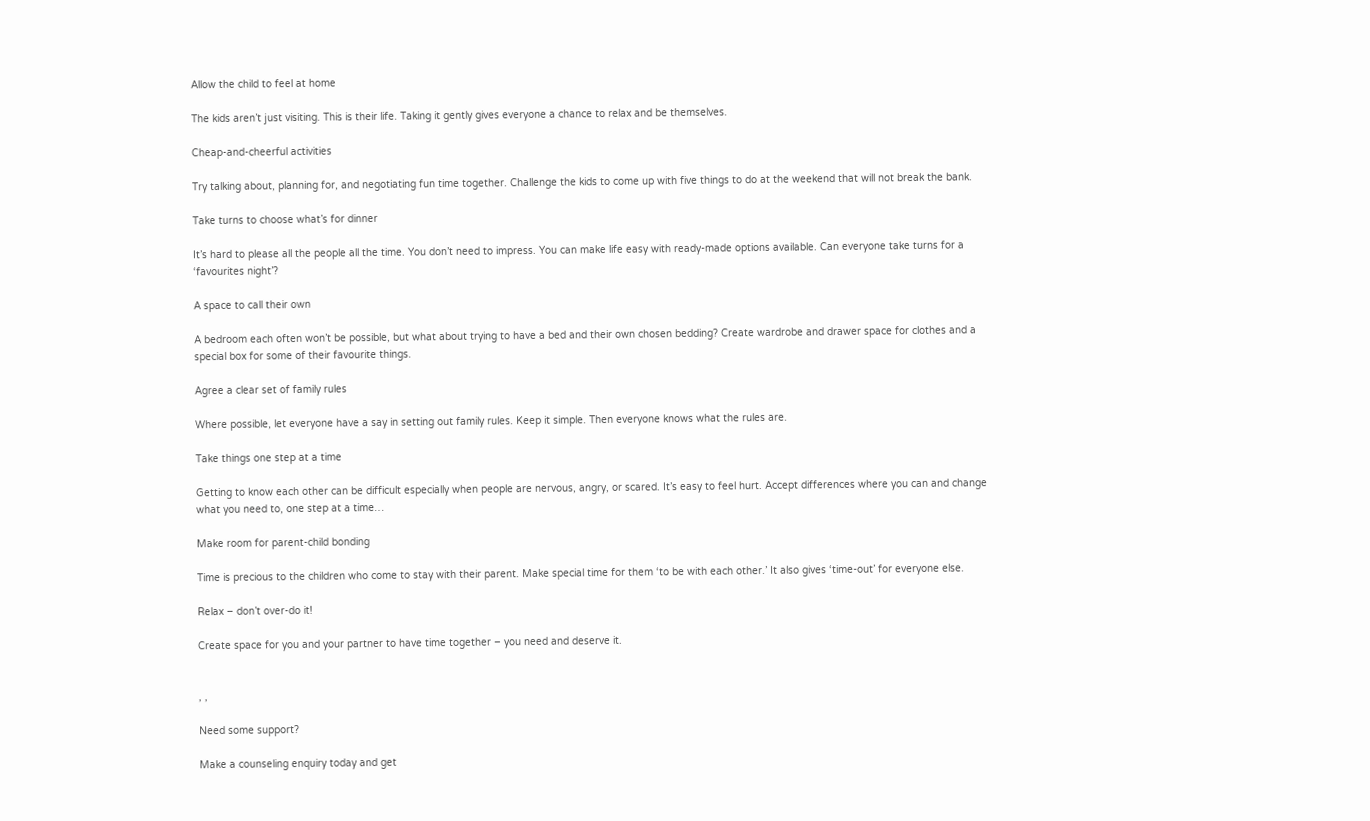Allow the child to feel at home

The kids aren’t just visiting. This is their life. Taking it gently gives everyone a chance to relax and be themselves.

Cheap-and-cheerful activities

Try talking about, planning for, and negotiating fun time together. Challenge the kids to come up with five things to do at the weekend that will not break the bank.

Take turns to choose what’s for dinner

It’s hard to please all the people all the time. You don’t need to impress. You can make life easy with ready-made options available. Can everyone take turns for a ‘favourites night’?

A space to call their own

A bedroom each often won’t be possible, but what about trying to have a bed and their own chosen bedding? Create wardrobe and drawer space for clothes and a special box for some of their favourite things.

Agree a clear set of family rules

Where possible, let everyone have a say in setting out family rules. Keep it simple. Then everyone knows what the rules are.

Take things one step at a time

Getting to know each other can be difficult especially when people are nervous, angry, or scared. It’s easy to feel hurt. Accept differences where you can and change what you need to, one step at a time…

Make room for parent-child bonding

Time is precious to the children who come to stay with their parent. Make special time for them ‘to be with each other.’ It also gives ‘time-out’ for everyone else.

Relax – don’t over-do it!

Create space for you and your partner to have time together – you need and deserve it.


, ,

Need some support?

Make a counseling enquiry today and get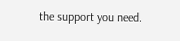the support you need.